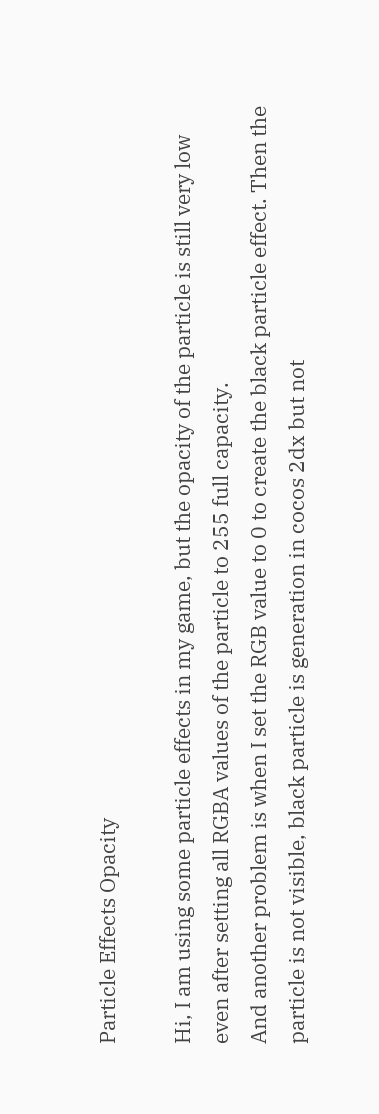Particle Effects Opacity

Hi, I am using some particle effects in my game, but the opacity of the particle is still very low even after setting all RGBA values of the particle to 255 full capacity.
And another problem is when I set the RGB value to 0 to create the black particle effect. Then the particle is not visible, black particle is generation in cocos 2dx but not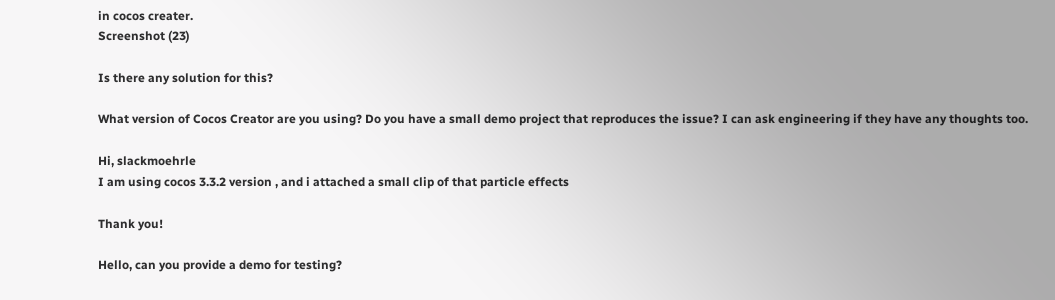in cocos creater.
Screenshot (23)

Is there any solution for this?

What version of Cocos Creator are you using? Do you have a small demo project that reproduces the issue? I can ask engineering if they have any thoughts too.

Hi, slackmoehrle
I am using cocos 3.3.2 version , and i attached a small clip of that particle effects

Thank you!

Hello, can you provide a demo for testing?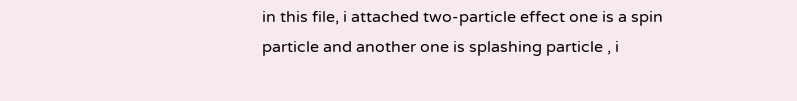in this file, i attached two-particle effect one is a spin particle and another one is splashing particle , i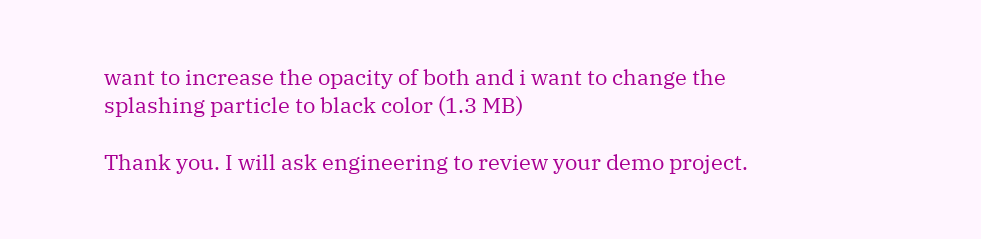want to increase the opacity of both and i want to change the splashing particle to black color (1.3 MB)

Thank you. I will ask engineering to review your demo project.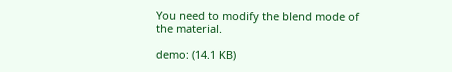You need to modify the blend mode of the material.

demo: (14.1 KB)